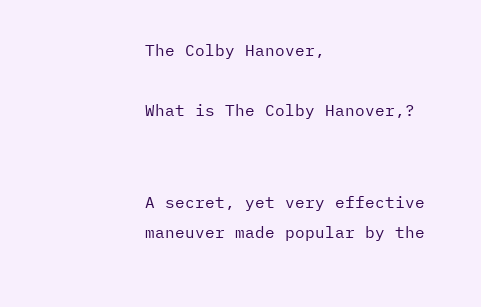The Colby Hanover,

What is The Colby Hanover,?


A secret, yet very effective maneuver made popular by the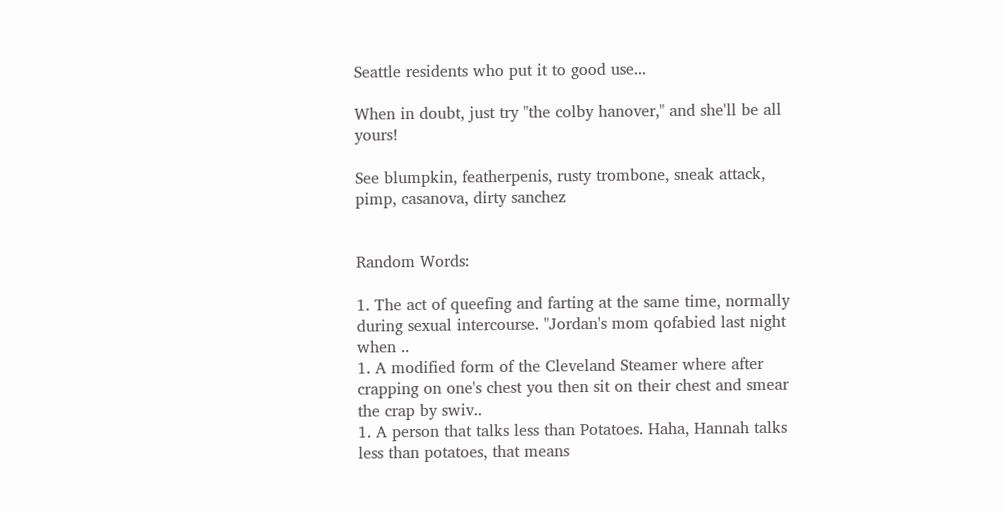Seattle residents who put it to good use...

When in doubt, just try "the colby hanover," and she'll be all yours!

See blumpkin, featherpenis, rusty trombone, sneak attack, pimp, casanova, dirty sanchez


Random Words:

1. The act of queefing and farting at the same time, normally during sexual intercourse. "Jordan's mom qofabied last night when ..
1. A modified form of the Cleveland Steamer where after crapping on one's chest you then sit on their chest and smear the crap by swiv..
1. A person that talks less than Potatoes. Haha, Hannah talks less than potatoes, that means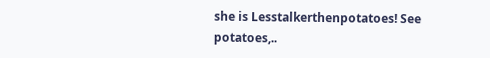she is Lesstalkerthenpotatoes! See potatoes,..